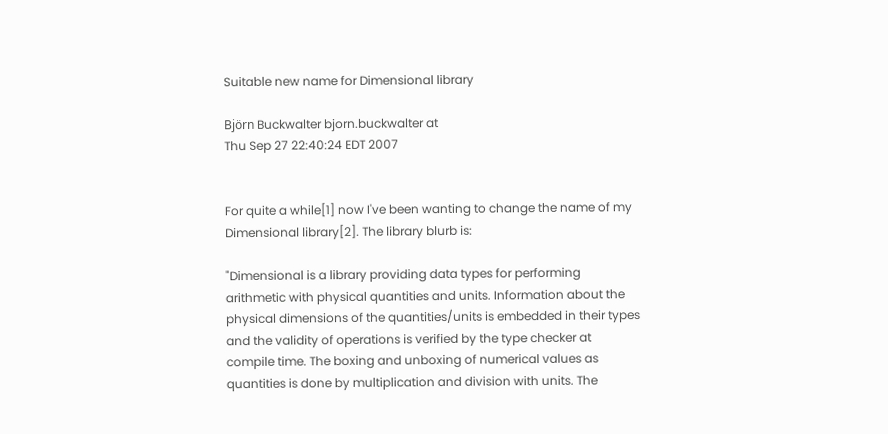Suitable new name for Dimensional library

Björn Buckwalter bjorn.buckwalter at
Thu Sep 27 22:40:24 EDT 2007


For quite a while[1] now I've been wanting to change the name of my
Dimensional library[2]. The library blurb is:

"Dimensional is a library providing data types for performing
arithmetic with physical quantities and units. Information about the
physical dimensions of the quantities/units is embedded in their types
and the validity of operations is verified by the type checker at
compile time. The boxing and unboxing of numerical values as
quantities is done by multiplication and division with units. The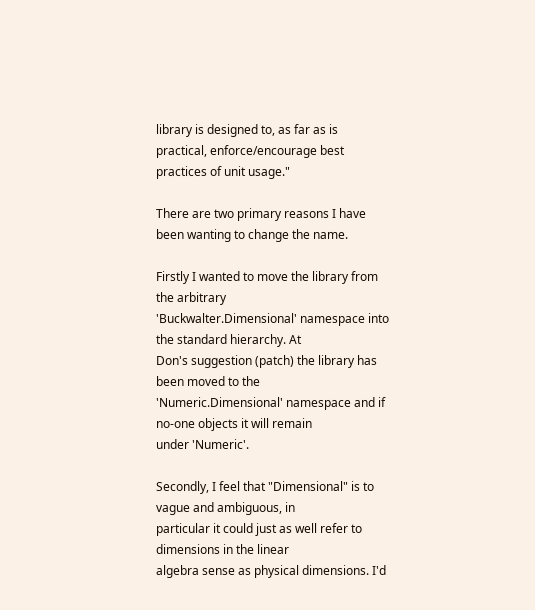library is designed to, as far as is practical, enforce/encourage best
practices of unit usage."

There are two primary reasons I have been wanting to change the name.

Firstly I wanted to move the library from the arbitrary
'Buckwalter.Dimensional' namespace into the standard hierarchy. At
Don's suggestion (patch) the library has been moved to the
'Numeric.Dimensional' namespace and if no-one objects it will remain
under 'Numeric'.

Secondly, I feel that "Dimensional" is to vague and ambiguous, in
particular it could just as well refer to dimensions in the linear
algebra sense as physical dimensions. I'd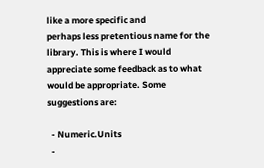like a more specific and
perhaps less pretentious name for the library. This is where I would
appreciate some feedback as to what would be appropriate. Some
suggestions are:

  - Numeric.Units
  -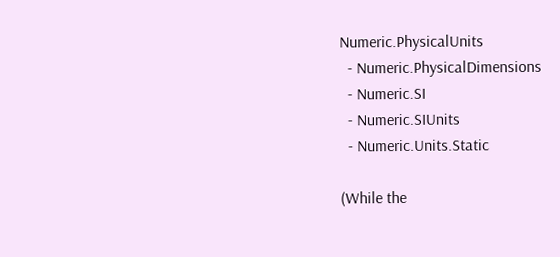Numeric.PhysicalUnits
  - Numeric.PhysicalDimensions
  - Numeric.SI
  - Numeric.SIUnits
  - Numeric.Units.Static

(While the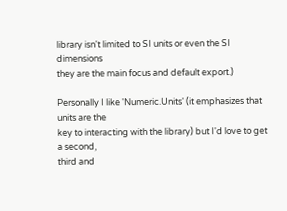library isn't limited to SI units or even the SI dimensions
they are the main focus and default export.)

Personally I like 'Numeric.Units' (it emphasizes that units are the
key to interacting with the library) but I'd love to get a second,
third and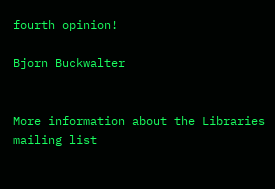fourth opinion!

Bjorn Buckwalter


More information about the Libraries mailing list